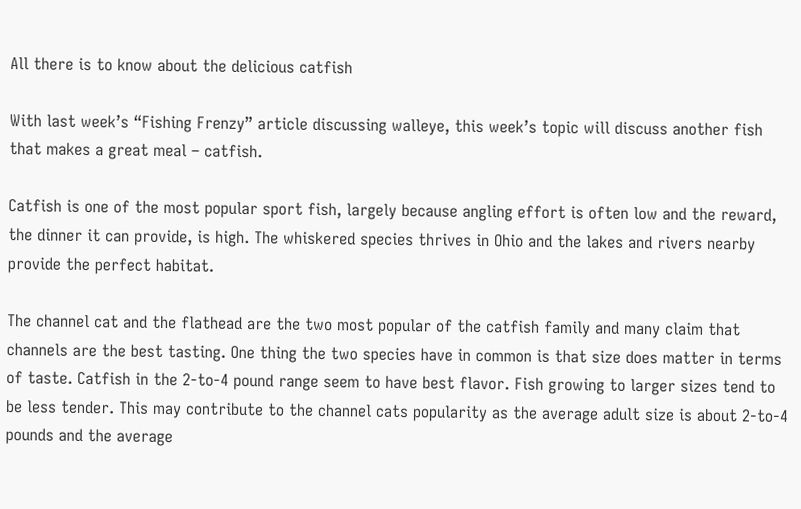All there is to know about the delicious catfish

With last week’s “Fishing Frenzy” article discussing walleye, this week’s topic will discuss another fish that makes a great meal – catfish.

Catfish is one of the most popular sport fish, largely because angling effort is often low and the reward, the dinner it can provide, is high. The whiskered species thrives in Ohio and the lakes and rivers nearby provide the perfect habitat.

The channel cat and the flathead are the two most popular of the catfish family and many claim that channels are the best tasting. One thing the two species have in common is that size does matter in terms of taste. Catfish in the 2-to-4 pound range seem to have best flavor. Fish growing to larger sizes tend to be less tender. This may contribute to the channel cats popularity as the average adult size is about 2-to-4 pounds and the average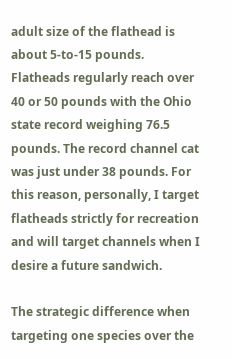adult size of the flathead is about 5-to-15 pounds. Flatheads regularly reach over 40 or 50 pounds with the Ohio state record weighing 76.5 pounds. The record channel cat was just under 38 pounds. For this reason, personally, I target flatheads strictly for recreation and will target channels when I desire a future sandwich.

The strategic difference when targeting one species over the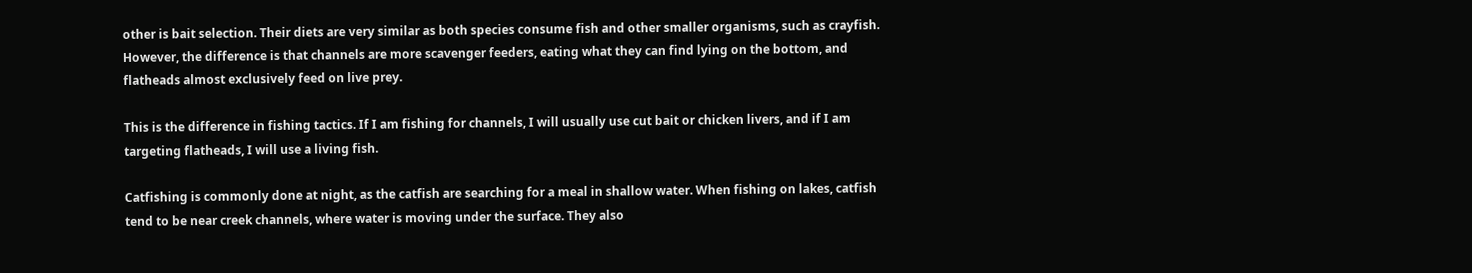other is bait selection. Their diets are very similar as both species consume fish and other smaller organisms, such as crayfish. However, the difference is that channels are more scavenger feeders, eating what they can find lying on the bottom, and flatheads almost exclusively feed on live prey.

This is the difference in fishing tactics. If I am fishing for channels, I will usually use cut bait or chicken livers, and if I am targeting flatheads, I will use a living fish.

Catfishing is commonly done at night, as the catfish are searching for a meal in shallow water. When fishing on lakes, catfish tend to be near creek channels, where water is moving under the surface. They also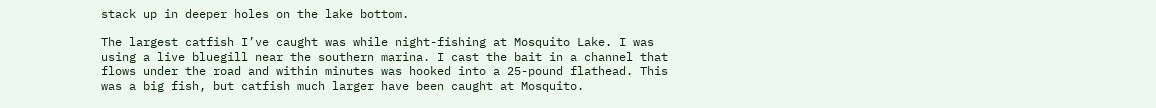stack up in deeper holes on the lake bottom.

The largest catfish I’ve caught was while night-fishing at Mosquito Lake. I was using a live bluegill near the southern marina. I cast the bait in a channel that flows under the road and within minutes was hooked into a 25-pound flathead. This was a big fish, but catfish much larger have been caught at Mosquito.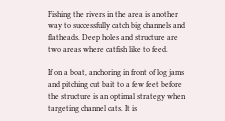Fishing the rivers in the area is another way to successfully catch big channels and flatheads. Deep holes and structure are two areas where catfish like to feed.

If on a boat, anchoring in front of log jams and pitching cut bait to a few feet before the structure is an optimal strategy when targeting channel cats. It is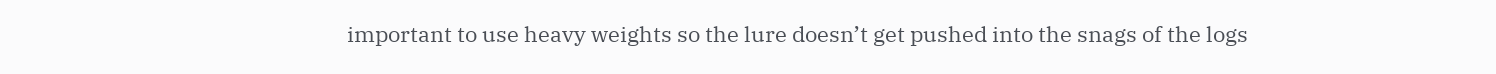important to use heavy weights so the lure doesn’t get pushed into the snags of the logs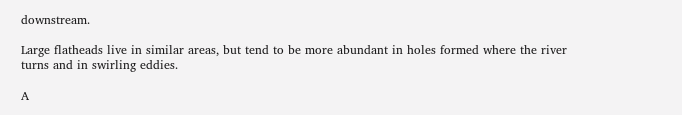downstream.

Large flatheads live in similar areas, but tend to be more abundant in holes formed where the river turns and in swirling eddies.

A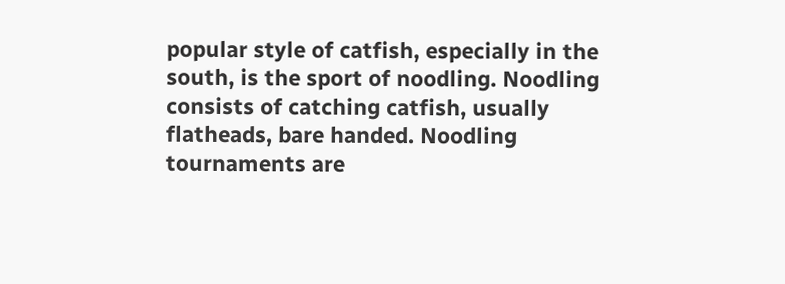popular style of catfish, especially in the south, is the sport of noodling. Noodling consists of catching catfish, usually flatheads, bare handed. Noodling tournaments are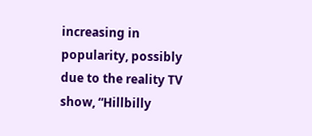increasing in popularity, possibly due to the reality TV show, “Hillbilly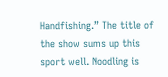Handfishing.” The title of the show sums up this sport well. Noodling is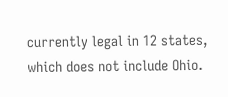currently legal in 12 states, which does not include Ohio.